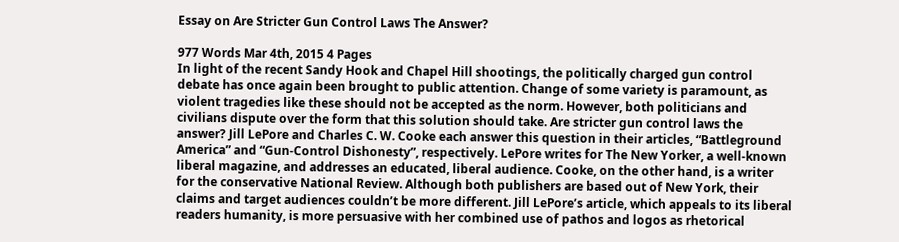Essay on Are Stricter Gun Control Laws The Answer?

977 Words Mar 4th, 2015 4 Pages
In light of the recent Sandy Hook and Chapel Hill shootings, the politically charged gun control debate has once again been brought to public attention. Change of some variety is paramount, as violent tragedies like these should not be accepted as the norm. However, both politicians and civilians dispute over the form that this solution should take. Are stricter gun control laws the answer? Jill LePore and Charles C. W. Cooke each answer this question in their articles, “Battleground America” and “Gun-Control Dishonesty”, respectively. LePore writes for The New Yorker, a well-known liberal magazine, and addresses an educated, liberal audience. Cooke, on the other hand, is a writer for the conservative National Review. Although both publishers are based out of New York, their claims and target audiences couldn’t be more different. Jill LePore’s article, which appeals to its liberal readers humanity, is more persuasive with her combined use of pathos and logos as rhetorical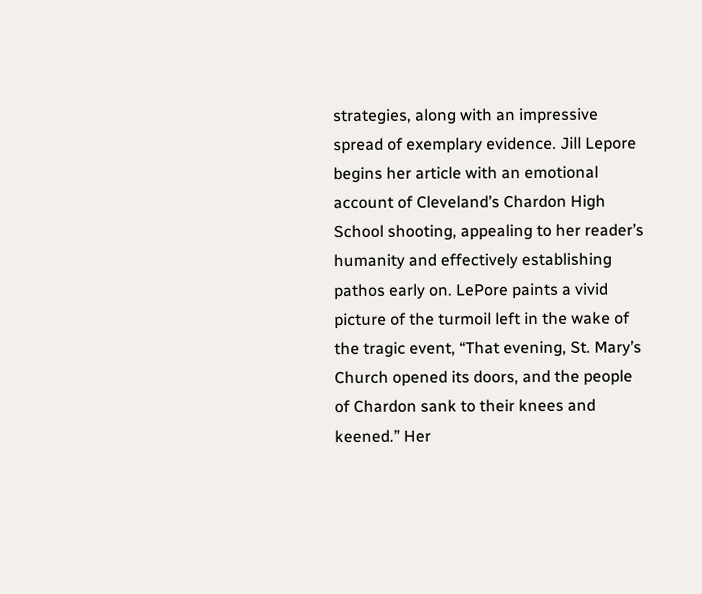strategies, along with an impressive spread of exemplary evidence. Jill Lepore begins her article with an emotional account of Cleveland’s Chardon High School shooting, appealing to her reader’s humanity and effectively establishing pathos early on. LePore paints a vivid picture of the turmoil left in the wake of the tragic event, “That evening, St. Mary’s Church opened its doors, and the people of Chardon sank to their knees and keened.” Her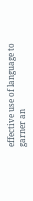effective use of language to garner an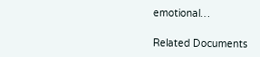emotional…

Related Documents